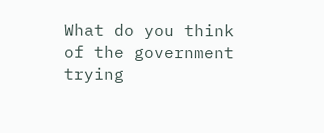What do you think of the government trying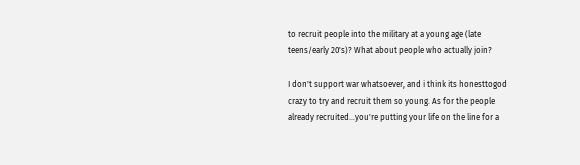to recruit people into the military at a young age (late teens/early 20's)? What about people who actually join?

I don't support war whatsoever, and i think its honesttogod crazy to try and recruit them so young. As for the people already recruited...you're putting your life on the line for a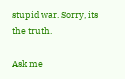stupid war. Sorry, its the truth.

Ask me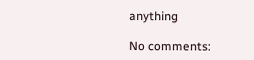anything

No comments: